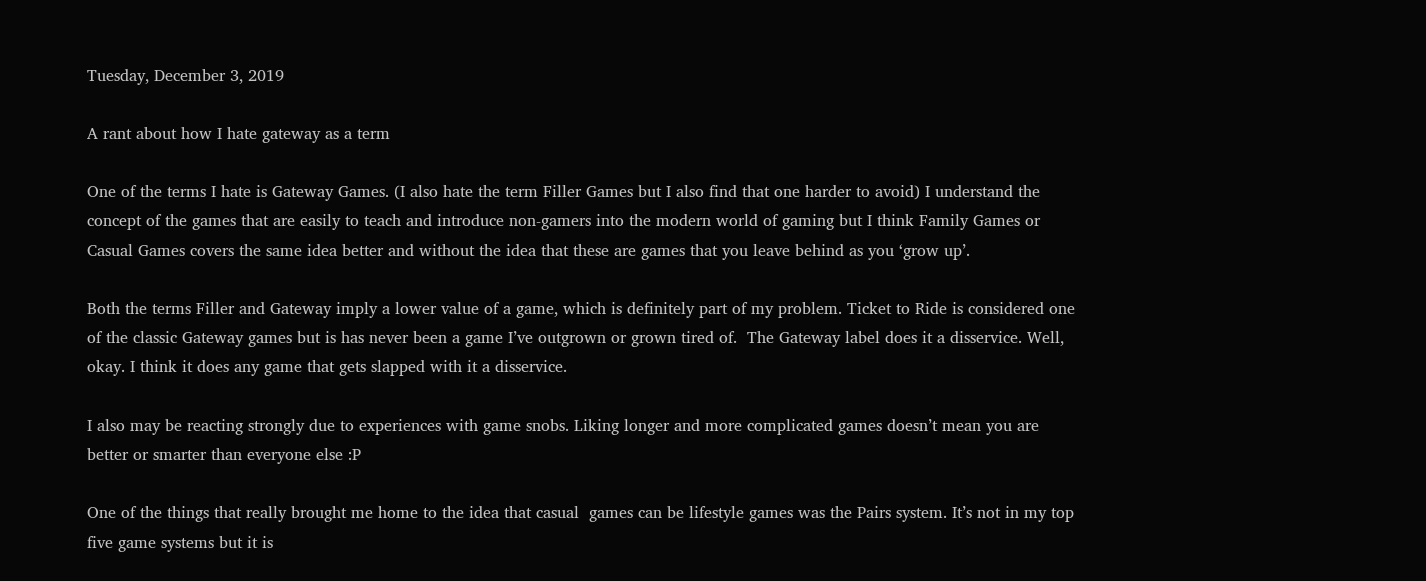Tuesday, December 3, 2019

A rant about how I hate gateway as a term

One of the terms I hate is Gateway Games. (I also hate the term Filler Games but I also find that one harder to avoid) I understand the concept of the games that are easily to teach and introduce non-gamers into the modern world of gaming but I think Family Games or Casual Games covers the same idea better and without the idea that these are games that you leave behind as you ‘grow up’.

Both the terms Filler and Gateway imply a lower value of a game, which is definitely part of my problem. Ticket to Ride is considered one of the classic Gateway games but is has never been a game I’ve outgrown or grown tired of.  The Gateway label does it a disservice. Well, okay. I think it does any game that gets slapped with it a disservice.

I also may be reacting strongly due to experiences with game snobs. Liking longer and more complicated games doesn’t mean you are better or smarter than everyone else :P

One of the things that really brought me home to the idea that casual  games can be lifestyle games was the Pairs system. It’s not in my top five game systems but it is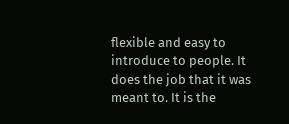flexible and easy to introduce to people. It does the job that it was meant to. It is the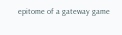epitome of a gateway game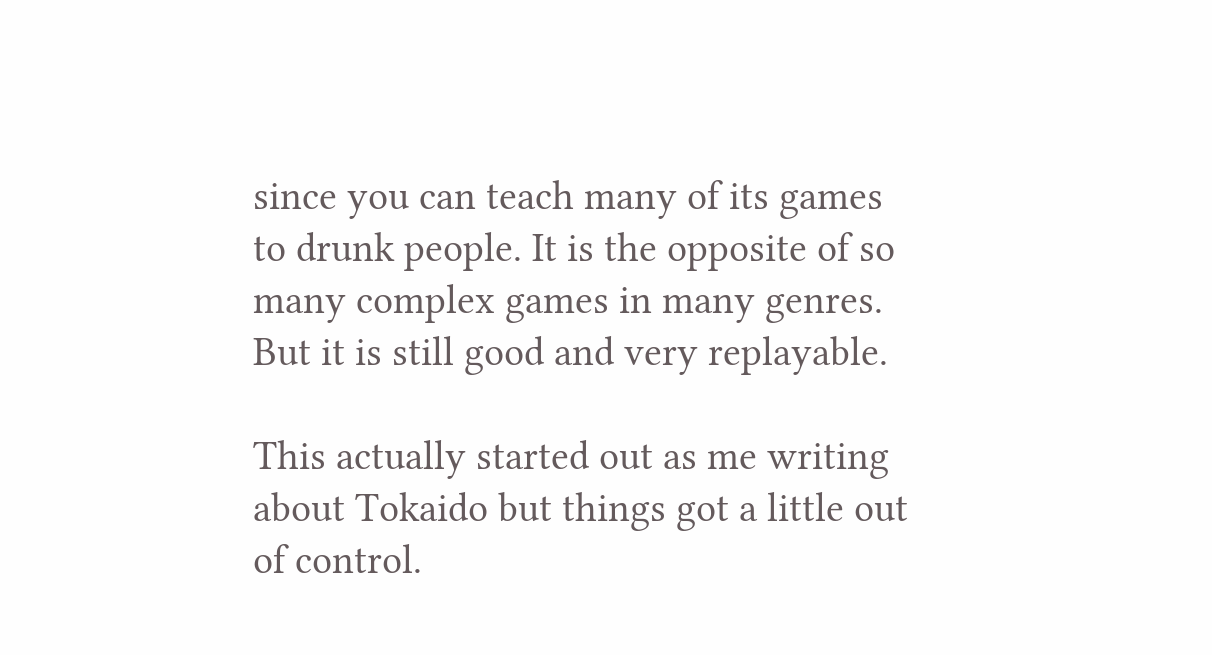since you can teach many of its games to drunk people. It is the opposite of so many complex games in many genres.  But it is still good and very replayable.

This actually started out as me writing about Tokaido but things got a little out of control.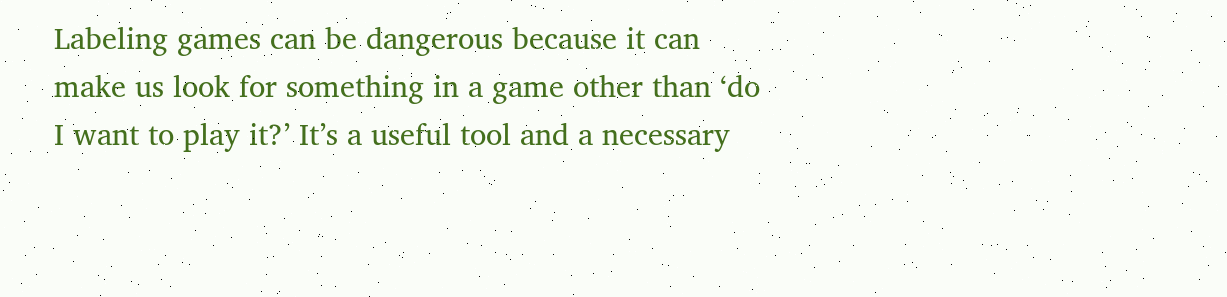Labeling games can be dangerous because it can make us look for something in a game other than ‘do I want to play it?’ It’s a useful tool and a necessary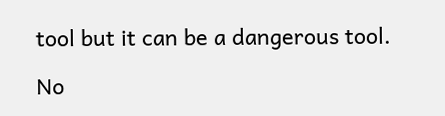tool but it can be a dangerous tool.

No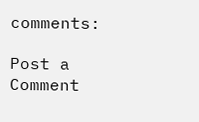comments:

Post a Comment